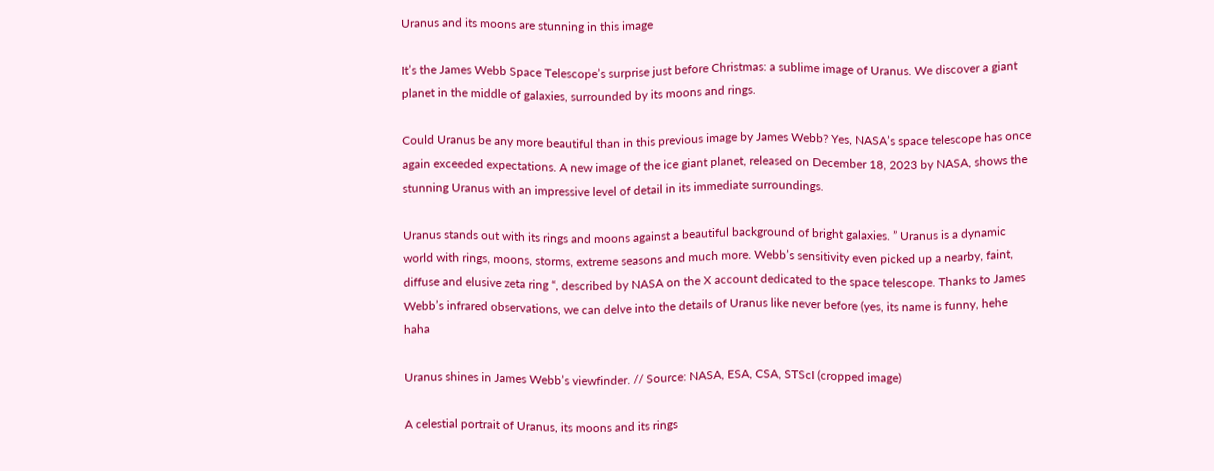Uranus and its moons are stunning in this image

It’s the James Webb Space Telescope’s surprise just before Christmas: a sublime image of Uranus. We discover a giant planet in the middle of galaxies, surrounded by its moons and rings.

Could Uranus be any more beautiful than in this previous image by James Webb? Yes, NASA’s space telescope has once again exceeded expectations. A new image of the ice giant planet, released on December 18, 2023 by NASA, shows the stunning Uranus with an impressive level of detail in its immediate surroundings.

Uranus stands out with its rings and moons against a beautiful background of bright galaxies. ” Uranus is a dynamic world with rings, moons, storms, extreme seasons and much more. Webb’s sensitivity even picked up a nearby, faint, diffuse and elusive zeta ring “, described by NASA on the X account dedicated to the space telescope. Thanks to James Webb’s infrared observations, we can delve into the details of Uranus like never before (yes, its name is funny, hehe haha

Uranus shines in James Webb’s viewfinder. // Source: NASA, ESA, CSA, STScI (cropped image)

A celestial portrait of Uranus, its moons and its rings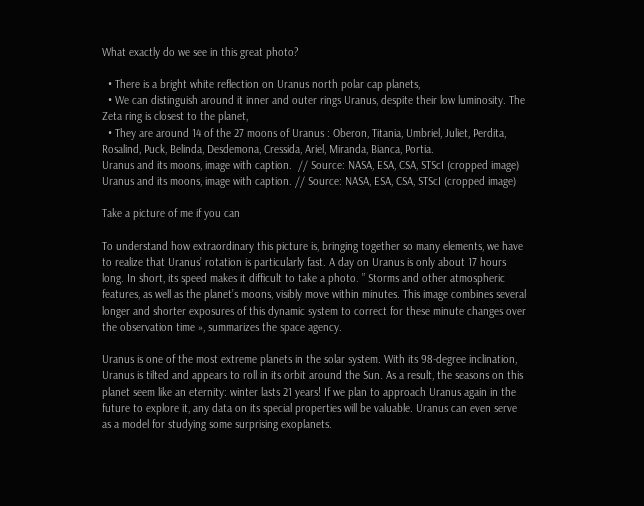What exactly do we see in this great photo?

  • There is a bright white reflection on Uranus north polar cap planets,
  • We can distinguish around it inner and outer rings Uranus, despite their low luminosity. The Zeta ring is closest to the planet,
  • They are around 14 of the 27 moons of Uranus : Oberon, Titania, Umbriel, Juliet, Perdita, Rosalind, Puck, Belinda, Desdemona, Cressida, Ariel, Miranda, Bianca, Portia.
Uranus and its moons, image with caption.  // Source: NASA, ESA, CSA, STScI (cropped image)
Uranus and its moons, image with caption. // Source: NASA, ESA, CSA, STScI (cropped image)

Take a picture of me if you can

To understand how extraordinary this picture is, bringing together so many elements, we have to realize that Uranus’ rotation is particularly fast. A day on Uranus is only about 17 hours long. In short, its speed makes it difficult to take a photo. ” Storms and other atmospheric features, as well as the planet’s moons, visibly move within minutes. This image combines several longer and shorter exposures of this dynamic system to correct for these minute changes over the observation time », summarizes the space agency.

Uranus is one of the most extreme planets in the solar system. With its 98-degree inclination, Uranus is tilted and appears to roll in its orbit around the Sun. As a result, the seasons on this planet seem like an eternity: winter lasts 21 years! If we plan to approach Uranus again in the future to explore it, any data on its special properties will be valuable. Uranus can even serve as a model for studying some surprising exoplanets.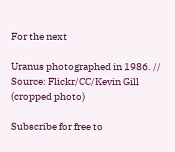For the next

Uranus photographed in 1986. // Source: Flickr/CC/Kevin Gill (cropped photo)

Subscribe for free to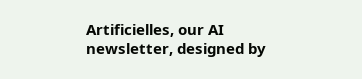Artificielles, our AI newsletter, designed by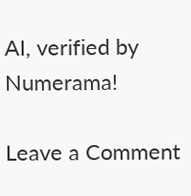AI, verified by Numerama!

Leave a Comment